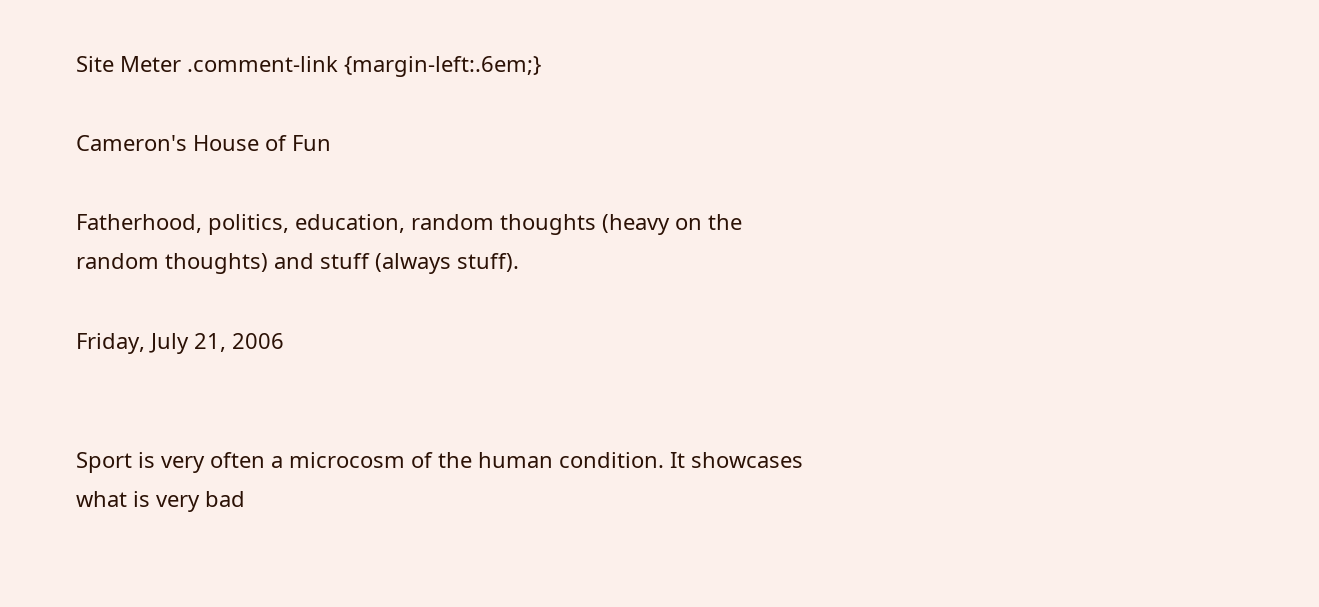Site Meter .comment-link {margin-left:.6em;}

Cameron's House of Fun

Fatherhood, politics, education, random thoughts (heavy on the random thoughts) and stuff (always stuff).

Friday, July 21, 2006


Sport is very often a microcosm of the human condition. It showcases what is very bad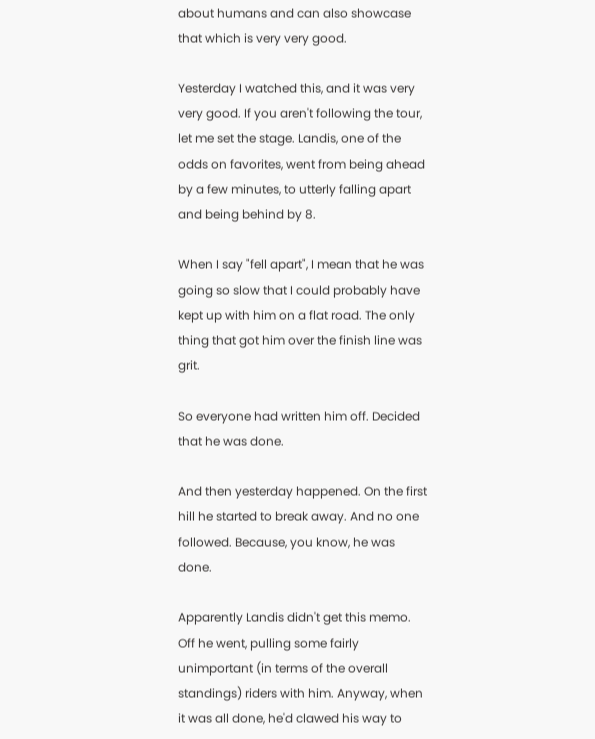about humans and can also showcase that which is very very good.

Yesterday I watched this, and it was very very good. If you aren't following the tour, let me set the stage. Landis, one of the odds on favorites, went from being ahead by a few minutes, to utterly falling apart and being behind by 8.

When I say "fell apart", I mean that he was going so slow that I could probably have kept up with him on a flat road. The only thing that got him over the finish line was grit.

So everyone had written him off. Decided that he was done.

And then yesterday happened. On the first hill he started to break away. And no one followed. Because, you know, he was done.

Apparently Landis didn't get this memo. Off he went, pulling some fairly unimportant (in terms of the overall standings) riders with him. Anyway, when it was all done, he'd clawed his way to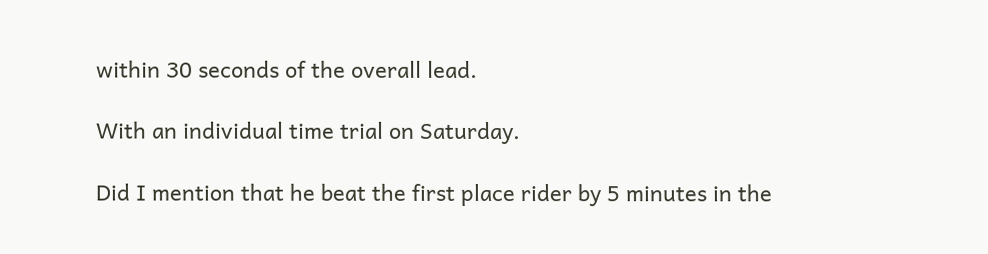within 30 seconds of the overall lead.

With an individual time trial on Saturday.

Did I mention that he beat the first place rider by 5 minutes in the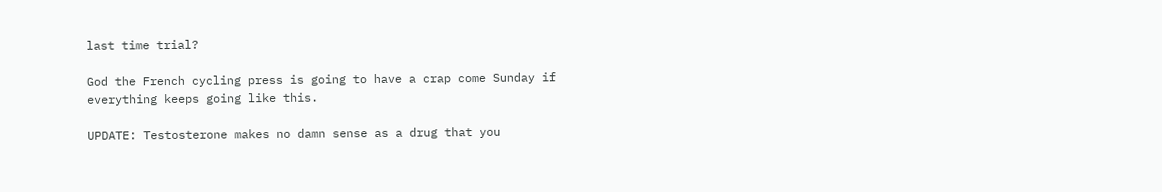last time trial?

God the French cycling press is going to have a crap come Sunday if everything keeps going like this.

UPDATE: Testosterone makes no damn sense as a drug that you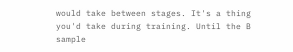would take between stages. It's a thing you'd take during training. Until the B sample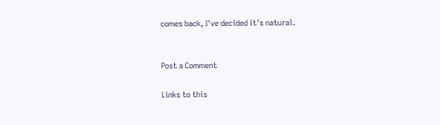comes back, I've decided it's natural.


Post a Comment

Links to this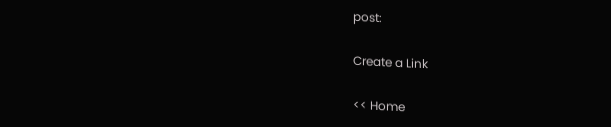post:

Create a Link

<< Home